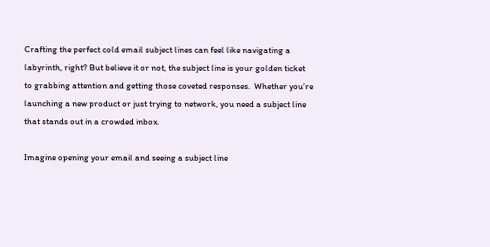Crafting the perfect cold email subject lines can feel like navigating a labyrinth, right? But believe it or not, the subject line is your golden ticket to grabbing attention and getting those coveted responses.  Whether you’re launching a new product or just trying to network, you need a subject line that stands out in a crowded inbox.

Imagine opening your email and seeing a subject line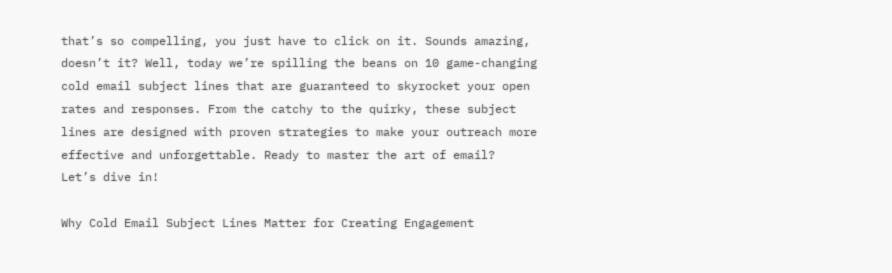that’s so compelling, you just have to click on it. Sounds amazing, doesn’t it? Well, today we’re spilling the beans on 10 game-changing cold email subject lines that are guaranteed to skyrocket your open rates and responses. From the catchy to the quirky, these subject lines are designed with proven strategies to make your outreach more effective and unforgettable. Ready to master the art of email?  Let’s dive in!

Why Cold Email Subject Lines Matter for Creating Engagement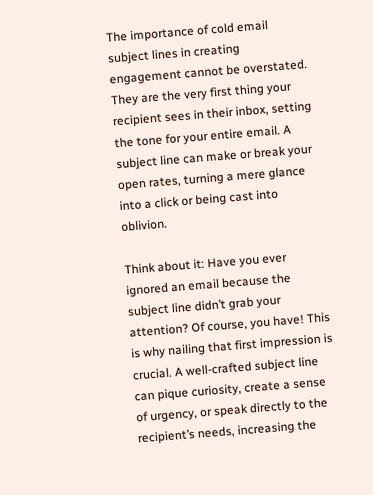The importance of cold email subject lines in creating engagement cannot be overstated.  They are the very first thing your recipient sees in their inbox, setting the tone for your entire email. A subject line can make or break your open rates, turning a mere glance into a click or being cast into oblivion.

Think about it: Have you ever ignored an email because the subject line didn’t grab your attention? Of course, you have! This is why nailing that first impression is crucial. A well-crafted subject line can pique curiosity, create a sense of urgency, or speak directly to the recipient’s needs, increasing the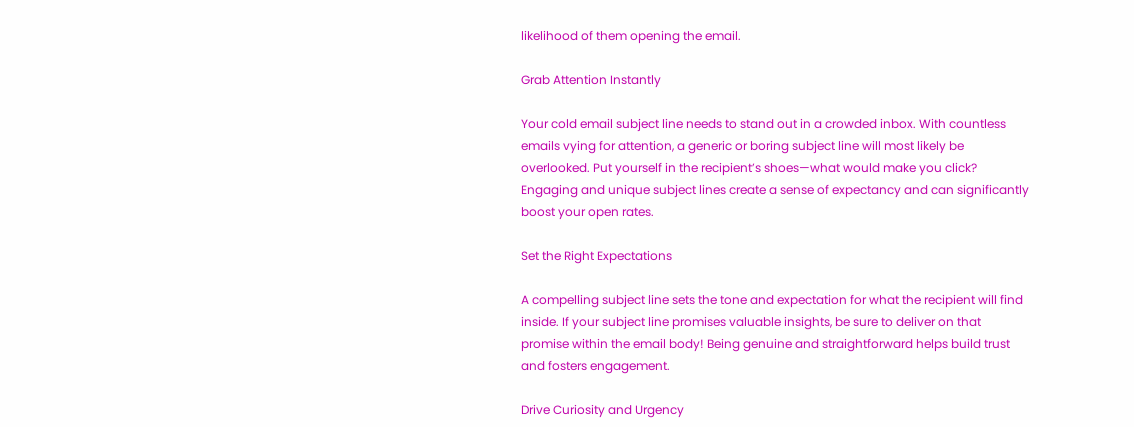likelihood of them opening the email.

Grab Attention Instantly

Your cold email subject line needs to stand out in a crowded inbox. With countless emails vying for attention, a generic or boring subject line will most likely be overlooked. Put yourself in the recipient’s shoes—what would make you click? Engaging and unique subject lines create a sense of expectancy and can significantly boost your open rates.

Set the Right Expectations

A compelling subject line sets the tone and expectation for what the recipient will find inside. If your subject line promises valuable insights, be sure to deliver on that promise within the email body! Being genuine and straightforward helps build trust and fosters engagement.

Drive Curiosity and Urgency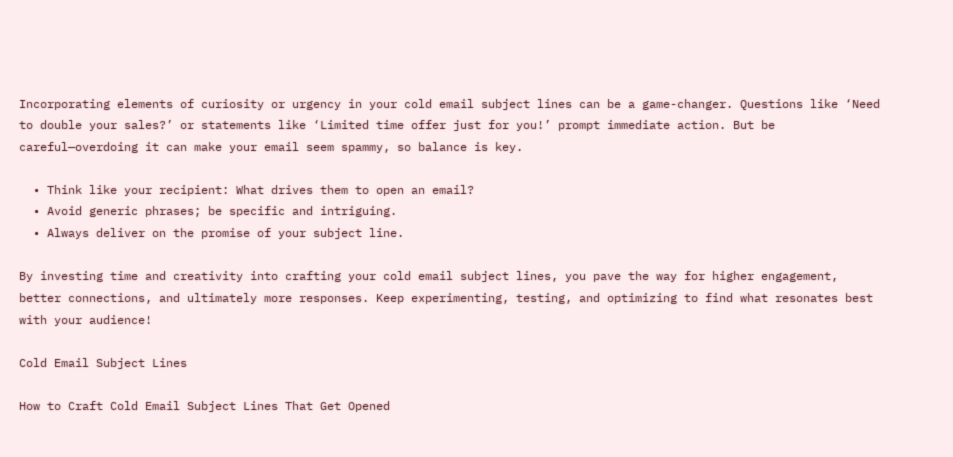Incorporating elements of curiosity or urgency in your cold email subject lines can be a game-changer. Questions like ‘Need to double your sales?’ or statements like ‘Limited time offer just for you!’ prompt immediate action. But be careful—overdoing it can make your email seem spammy, so balance is key.

  • Think like your recipient: What drives them to open an email?
  • Avoid generic phrases; be specific and intriguing.
  • Always deliver on the promise of your subject line.

By investing time and creativity into crafting your cold email subject lines, you pave the way for higher engagement, better connections, and ultimately more responses. Keep experimenting, testing, and optimizing to find what resonates best with your audience!

Cold Email Subject Lines

How to Craft Cold Email Subject Lines That Get Opened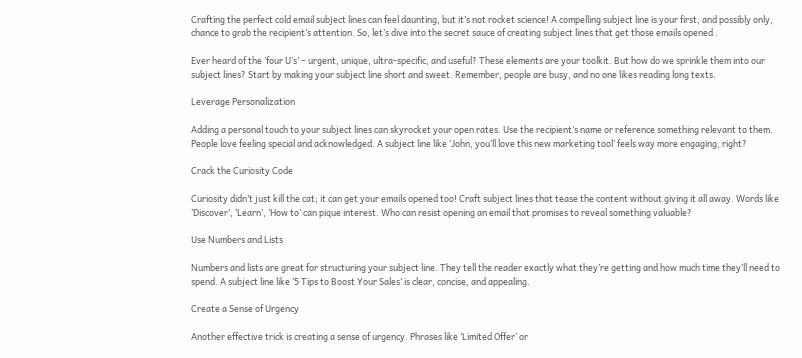Crafting the perfect cold email subject lines can feel daunting, but it’s not rocket science! A compelling subject line is your first, and possibly only, chance to grab the recipient’s attention. So, let’s dive into the secret sauce of creating subject lines that get those emails opened .

Ever heard of the ‘four U’s’ – urgent, unique, ultra-specific, and useful? These elements are your toolkit. But how do we sprinkle them into our subject lines? Start by making your subject line short and sweet. Remember, people are busy, and no one likes reading long texts.

Leverage Personalization

Adding a personal touch to your subject lines can skyrocket your open rates. Use the recipient’s name or reference something relevant to them. People love feeling special and acknowledged. A subject line like ‘John, you’ll love this new marketing tool’ feels way more engaging, right?

Crack the Curiosity Code

Curiosity didn’t just kill the cat; it can get your emails opened too! Craft subject lines that tease the content without giving it all away. Words like ‘Discover’, ‘Learn’, ‘How to’ can pique interest. Who can resist opening an email that promises to reveal something valuable?

Use Numbers and Lists

Numbers and lists are great for structuring your subject line. They tell the reader exactly what they’re getting and how much time they’ll need to spend. A subject line like ‘5 Tips to Boost Your Sales’ is clear, concise, and appealing.

Create a Sense of Urgency

Another effective trick is creating a sense of urgency. Phrases like ‘Limited Offer’ or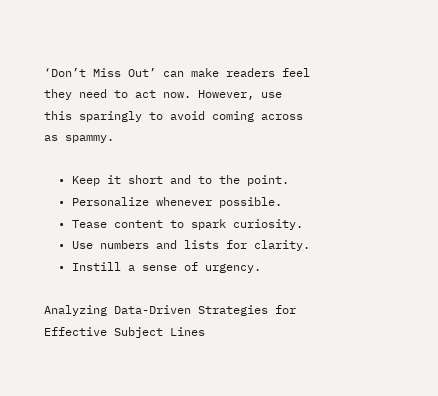‘Don’t Miss Out’ can make readers feel they need to act now. However, use this sparingly to avoid coming across as spammy.

  • Keep it short and to the point.
  • Personalize whenever possible.
  • Tease content to spark curiosity.
  • Use numbers and lists for clarity.
  • Instill a sense of urgency.

Analyzing Data-Driven Strategies for Effective Subject Lines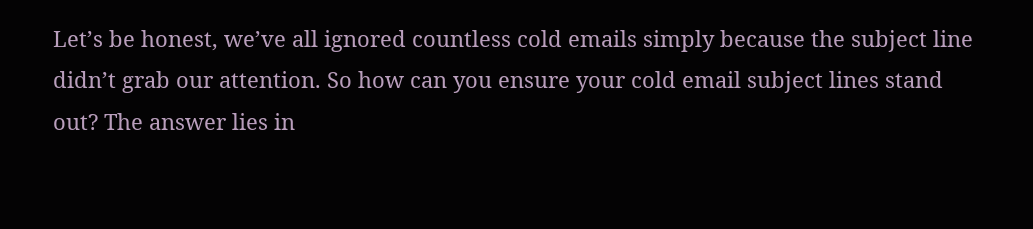Let’s be honest, we’ve all ignored countless cold emails simply because the subject line didn’t grab our attention. So how can you ensure your cold email subject lines stand out? The answer lies in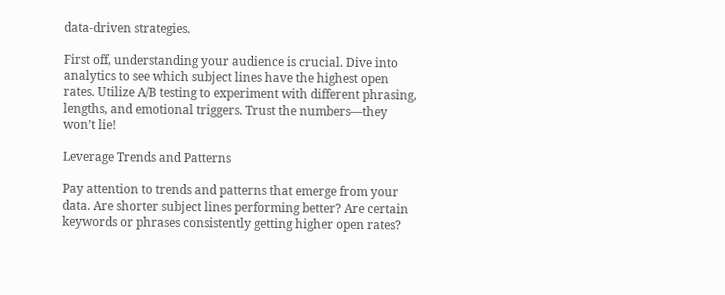data-driven strategies.

First off, understanding your audience is crucial. Dive into analytics to see which subject lines have the highest open rates. Utilize A/B testing to experiment with different phrasing, lengths, and emotional triggers. Trust the numbers—they won’t lie!

Leverage Trends and Patterns

Pay attention to trends and patterns that emerge from your data. Are shorter subject lines performing better? Are certain keywords or phrases consistently getting higher open rates?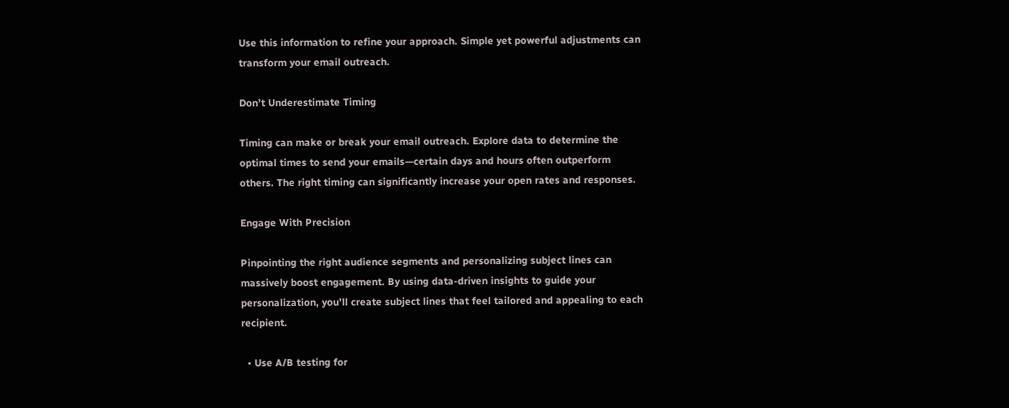Use this information to refine your approach. Simple yet powerful adjustments can transform your email outreach.

Don’t Underestimate Timing

Timing can make or break your email outreach. Explore data to determine the optimal times to send your emails—certain days and hours often outperform others. The right timing can significantly increase your open rates and responses.

Engage With Precision

Pinpointing the right audience segments and personalizing subject lines can massively boost engagement. By using data-driven insights to guide your personalization, you’ll create subject lines that feel tailored and appealing to each recipient.

  • Use A/B testing for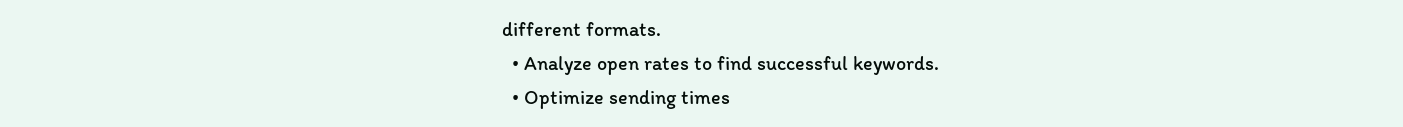different formats.
  • Analyze open rates to find successful keywords.
  • Optimize sending times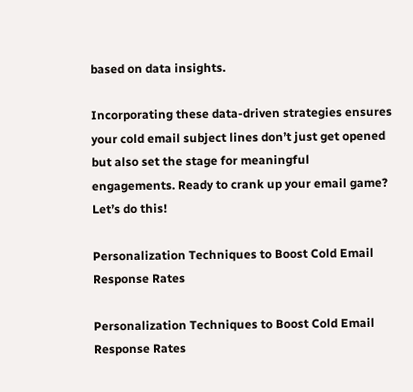based on data insights.

Incorporating these data-driven strategies ensures your cold email subject lines don’t just get opened but also set the stage for meaningful engagements. Ready to crank up your email game? Let’s do this!

Personalization Techniques to Boost Cold Email Response Rates

Personalization Techniques to Boost Cold Email Response Rates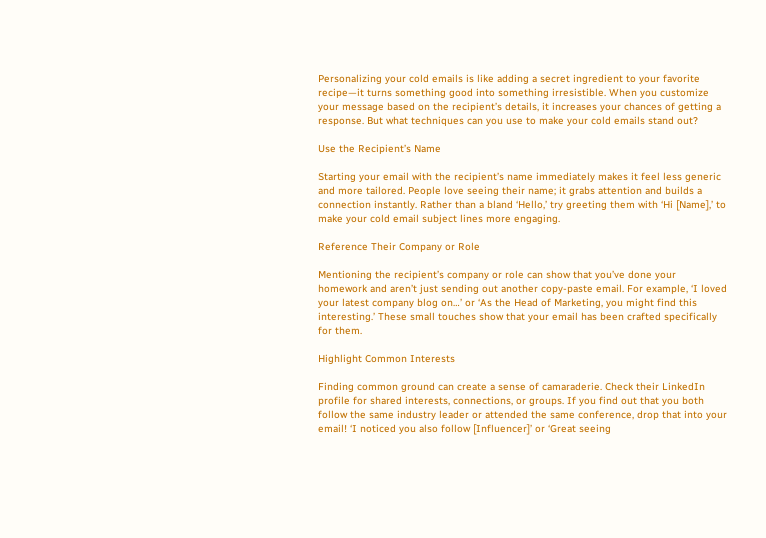Personalizing your cold emails is like adding a secret ingredient to your favorite recipe—it turns something good into something irresistible. When you customize your message based on the recipient’s details, it increases your chances of getting a response. But what techniques can you use to make your cold emails stand out?

Use the Recipient’s Name

Starting your email with the recipient’s name immediately makes it feel less generic and more tailored. People love seeing their name; it grabs attention and builds a connection instantly. Rather than a bland ‘Hello,’ try greeting them with ‘Hi [Name],’ to make your cold email subject lines more engaging.

Reference Their Company or Role

Mentioning the recipient’s company or role can show that you’ve done your homework and aren’t just sending out another copy-paste email. For example, ‘I loved your latest company blog on…’ or ‘As the Head of Marketing, you might find this interesting.’ These small touches show that your email has been crafted specifically for them.

Highlight Common Interests

Finding common ground can create a sense of camaraderie. Check their LinkedIn profile for shared interests, connections, or groups. If you find out that you both follow the same industry leader or attended the same conference, drop that into your email! ‘I noticed you also follow [Influencer]’ or ‘Great seeing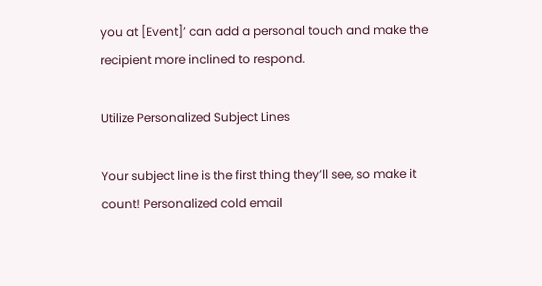you at [Event]’ can add a personal touch and make the recipient more inclined to respond.

Utilize Personalized Subject Lines

Your subject line is the first thing they’ll see, so make it count! Personalized cold email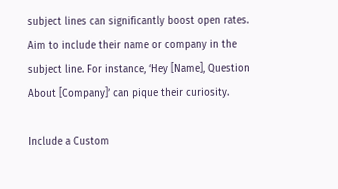subject lines can significantly boost open rates. Aim to include their name or company in the subject line. For instance, ‘Hey [Name], Question About [Company]’ can pique their curiosity.

Include a Custom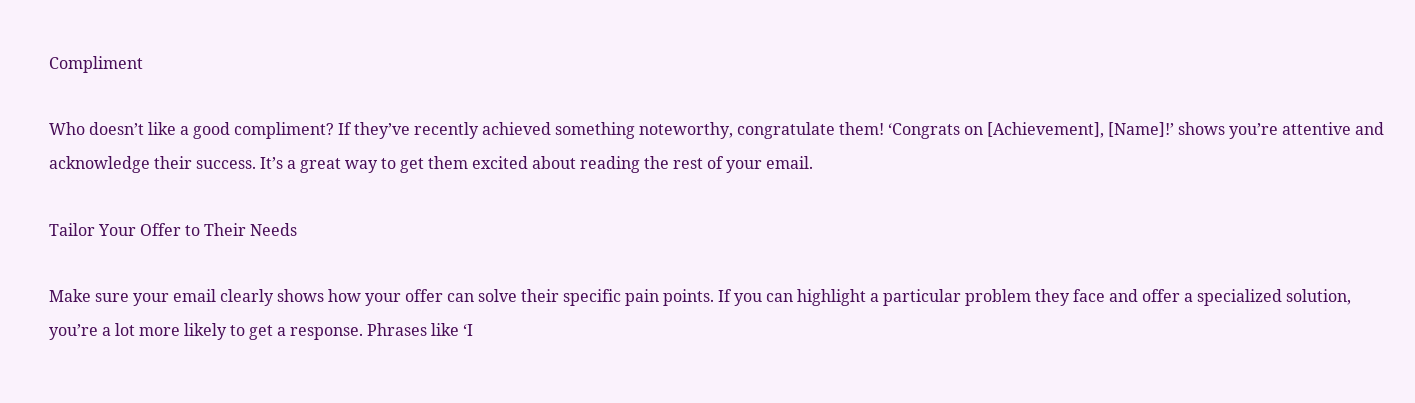Compliment

Who doesn’t like a good compliment? If they’ve recently achieved something noteworthy, congratulate them! ‘Congrats on [Achievement], [Name]!’ shows you’re attentive and acknowledge their success. It’s a great way to get them excited about reading the rest of your email.

Tailor Your Offer to Their Needs

Make sure your email clearly shows how your offer can solve their specific pain points. If you can highlight a particular problem they face and offer a specialized solution, you’re a lot more likely to get a response. Phrases like ‘I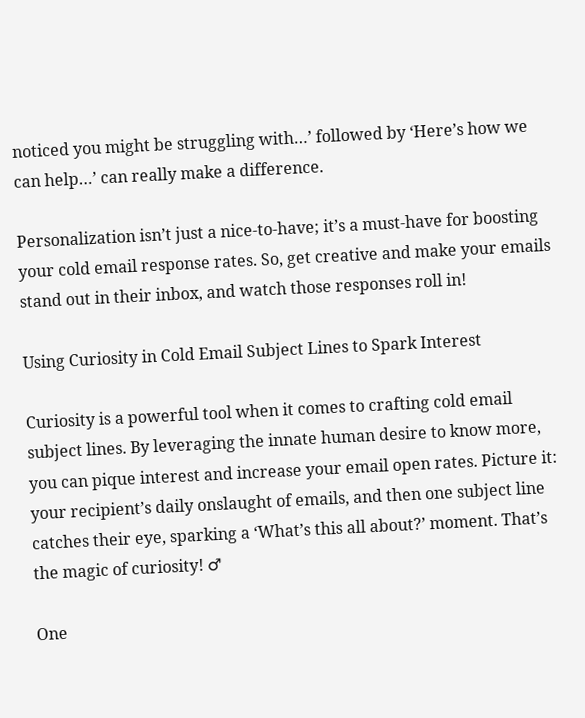noticed you might be struggling with…’ followed by ‘Here’s how we can help…’ can really make a difference.

Personalization isn’t just a nice-to-have; it’s a must-have for boosting your cold email response rates. So, get creative and make your emails stand out in their inbox, and watch those responses roll in!

Using Curiosity in Cold Email Subject Lines to Spark Interest

Curiosity is a powerful tool when it comes to crafting cold email subject lines. By leveraging the innate human desire to know more, you can pique interest and increase your email open rates. Picture it: your recipient’s daily onslaught of emails, and then one subject line catches their eye, sparking a ‘What’s this all about?’ moment. That’s the magic of curiosity! ♂

One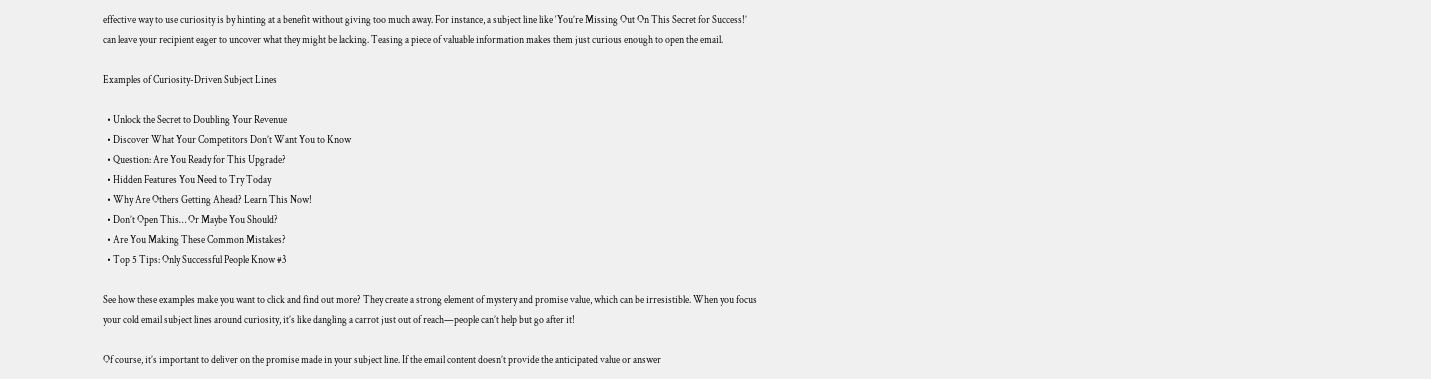effective way to use curiosity is by hinting at a benefit without giving too much away. For instance, a subject line like ‘You’re Missing Out On This Secret for Success!’ can leave your recipient eager to uncover what they might be lacking. Teasing a piece of valuable information makes them just curious enough to open the email.

Examples of Curiosity-Driven Subject Lines

  • Unlock the Secret to Doubling Your Revenue
  • Discover What Your Competitors Don’t Want You to Know
  • Question: Are You Ready for This Upgrade?
  • Hidden Features You Need to Try Today
  • Why Are Others Getting Ahead? Learn This Now!
  • Don’t Open This… Or Maybe You Should?
  • Are You Making These Common Mistakes?
  • Top 5 Tips: Only Successful People Know #3

See how these examples make you want to click and find out more? They create a strong element of mystery and promise value, which can be irresistible. When you focus your cold email subject lines around curiosity, it’s like dangling a carrot just out of reach—people can’t help but go after it!

Of course, it’s important to deliver on the promise made in your subject line. If the email content doesn’t provide the anticipated value or answer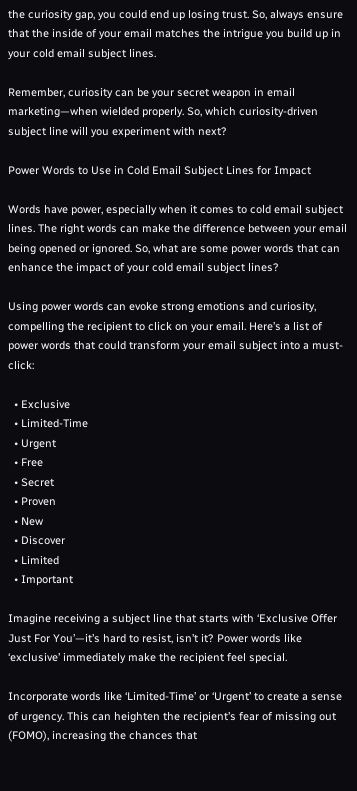the curiosity gap, you could end up losing trust. So, always ensure that the inside of your email matches the intrigue you build up in your cold email subject lines.

Remember, curiosity can be your secret weapon in email marketing—when wielded properly. So, which curiosity-driven subject line will you experiment with next?

Power Words to Use in Cold Email Subject Lines for Impact

Words have power, especially when it comes to cold email subject lines. The right words can make the difference between your email being opened or ignored. So, what are some power words that can enhance the impact of your cold email subject lines?

Using power words can evoke strong emotions and curiosity, compelling the recipient to click on your email. Here’s a list of power words that could transform your email subject into a must-click:

  • Exclusive
  • Limited-Time
  • Urgent
  • Free
  • Secret
  • Proven
  • New
  • Discover
  • Limited
  • Important

Imagine receiving a subject line that starts with ‘Exclusive Offer Just For You’—it’s hard to resist, isn’t it? Power words like ‘exclusive’ immediately make the recipient feel special.

Incorporate words like ‘Limited-Time’ or ‘Urgent’ to create a sense of urgency. This can heighten the recipient’s fear of missing out (FOMO), increasing the chances that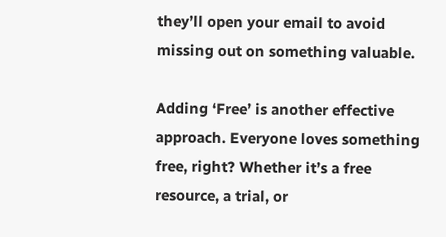they’ll open your email to avoid missing out on something valuable.

Adding ‘Free’ is another effective approach. Everyone loves something free, right? Whether it’s a free resource, a trial, or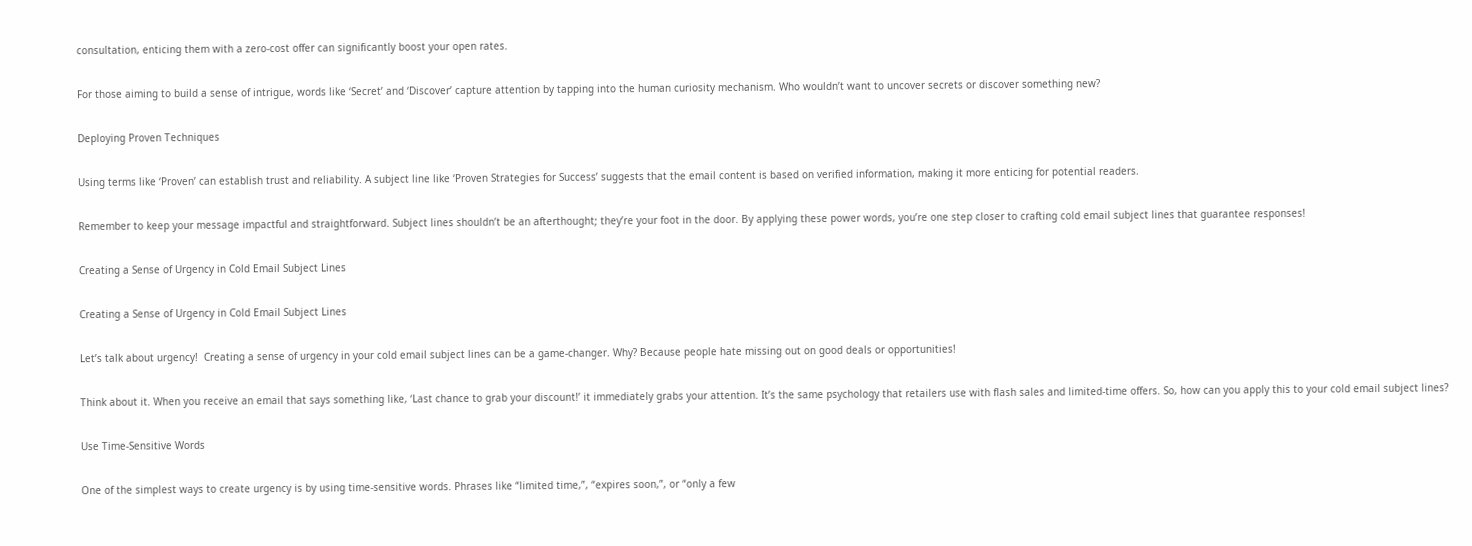consultation, enticing them with a zero-cost offer can significantly boost your open rates.

For those aiming to build a sense of intrigue, words like ‘Secret’ and ‘Discover’ capture attention by tapping into the human curiosity mechanism. Who wouldn’t want to uncover secrets or discover something new?

Deploying Proven Techniques

Using terms like ‘Proven’ can establish trust and reliability. A subject line like ‘Proven Strategies for Success’ suggests that the email content is based on verified information, making it more enticing for potential readers.

Remember to keep your message impactful and straightforward. Subject lines shouldn’t be an afterthought; they’re your foot in the door. By applying these power words, you’re one step closer to crafting cold email subject lines that guarantee responses!

Creating a Sense of Urgency in Cold Email Subject Lines

Creating a Sense of Urgency in Cold Email Subject Lines

Let’s talk about urgency!  Creating a sense of urgency in your cold email subject lines can be a game-changer. Why? Because people hate missing out on good deals or opportunities!

Think about it. When you receive an email that says something like, ‘Last chance to grab your discount!’ it immediately grabs your attention. It’s the same psychology that retailers use with flash sales and limited-time offers. So, how can you apply this to your cold email subject lines?

Use Time-Sensitive Words

One of the simplest ways to create urgency is by using time-sensitive words. Phrases like “limited time,”, “expires soon,”, or “only a few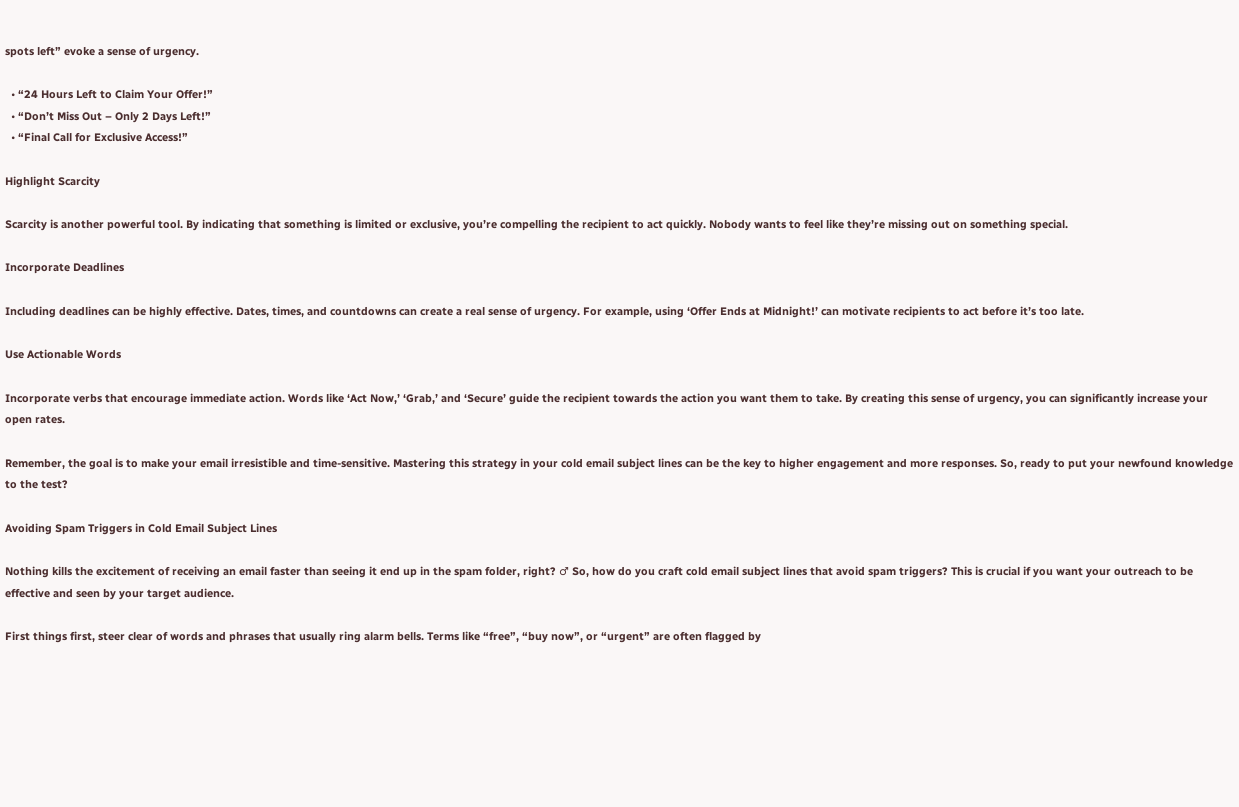spots left” evoke a sense of urgency.

  • “24 Hours Left to Claim Your Offer!”
  • “Don’t Miss Out – Only 2 Days Left!”
  • “Final Call for Exclusive Access!”

Highlight Scarcity

Scarcity is another powerful tool. By indicating that something is limited or exclusive, you’re compelling the recipient to act quickly. Nobody wants to feel like they’re missing out on something special.

Incorporate Deadlines

Including deadlines can be highly effective. Dates, times, and countdowns can create a real sense of urgency. For example, using ‘Offer Ends at Midnight!’ can motivate recipients to act before it’s too late.

Use Actionable Words

Incorporate verbs that encourage immediate action. Words like ‘Act Now,’ ‘Grab,’ and ‘Secure’ guide the recipient towards the action you want them to take. By creating this sense of urgency, you can significantly increase your open rates.

Remember, the goal is to make your email irresistible and time-sensitive. Mastering this strategy in your cold email subject lines can be the key to higher engagement and more responses. So, ready to put your newfound knowledge to the test?

Avoiding Spam Triggers in Cold Email Subject Lines

Nothing kills the excitement of receiving an email faster than seeing it end up in the spam folder, right? ♂ So, how do you craft cold email subject lines that avoid spam triggers? This is crucial if you want your outreach to be effective and seen by your target audience.

First things first, steer clear of words and phrases that usually ring alarm bells. Terms like “free”, “buy now”, or “urgent” are often flagged by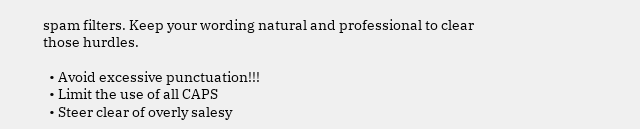spam filters. Keep your wording natural and professional to clear those hurdles.

  • Avoid excessive punctuation!!!
  • Limit the use of all CAPS
  • Steer clear of overly salesy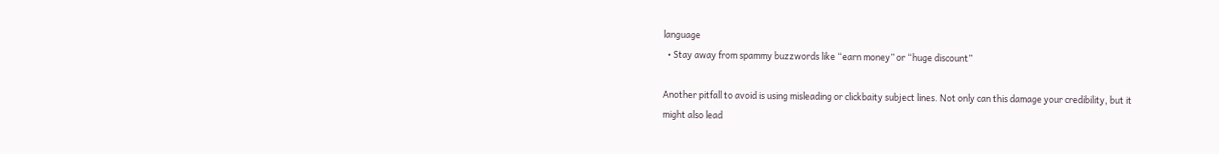language
  • Stay away from spammy buzzwords like “earn money” or “huge discount”

Another pitfall to avoid is using misleading or clickbaity subject lines. Not only can this damage your credibility, but it might also lead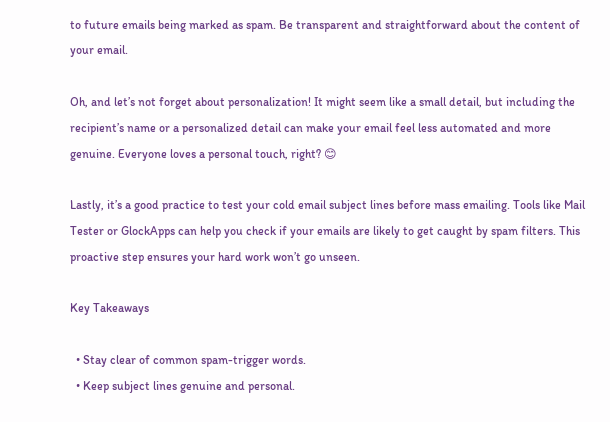to future emails being marked as spam. Be transparent and straightforward about the content of your email.

Oh, and let’s not forget about personalization! It might seem like a small detail, but including the recipient’s name or a personalized detail can make your email feel less automated and more genuine. Everyone loves a personal touch, right? 😊

Lastly, it’s a good practice to test your cold email subject lines before mass emailing. Tools like Mail Tester or GlockApps can help you check if your emails are likely to get caught by spam filters. This proactive step ensures your hard work won’t go unseen.

Key Takeaways

  • Stay clear of common spam-trigger words.
  • Keep subject lines genuine and personal.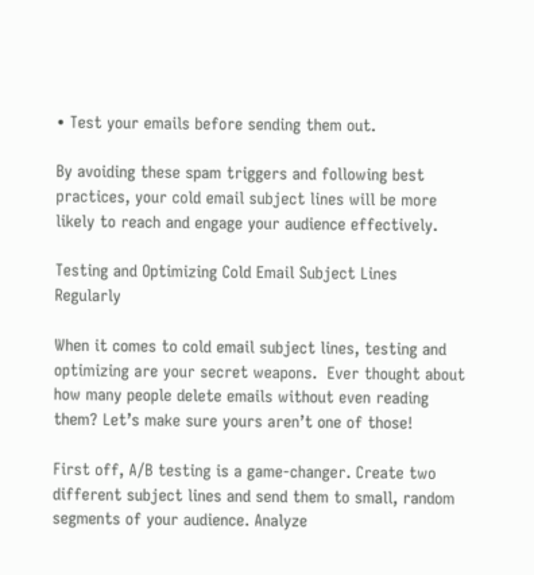• Test your emails before sending them out.

By avoiding these spam triggers and following best practices, your cold email subject lines will be more likely to reach and engage your audience effectively.

Testing and Optimizing Cold Email Subject Lines Regularly

When it comes to cold email subject lines, testing and optimizing are your secret weapons.  Ever thought about how many people delete emails without even reading them? Let’s make sure yours aren’t one of those!

First off, A/B testing is a game-changer. Create two different subject lines and send them to small, random segments of your audience. Analyze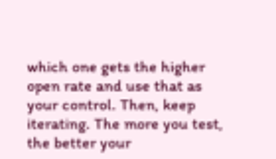which one gets the higher open rate and use that as your control. Then, keep iterating. The more you test, the better your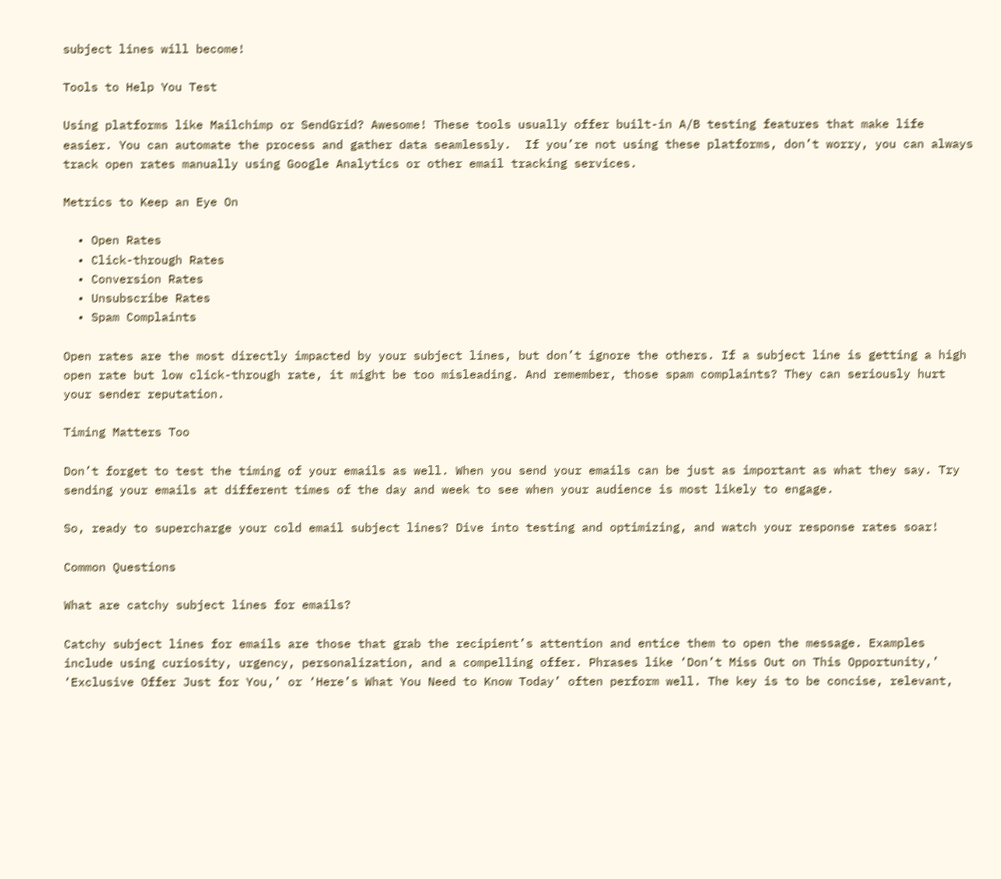subject lines will become!

Tools to Help You Test

Using platforms like Mailchimp or SendGrid? Awesome! These tools usually offer built-in A/B testing features that make life easier. You can automate the process and gather data seamlessly.  If you’re not using these platforms, don’t worry, you can always track open rates manually using Google Analytics or other email tracking services.

Metrics to Keep an Eye On

  • Open Rates
  • Click-through Rates
  • Conversion Rates
  • Unsubscribe Rates
  • Spam Complaints

Open rates are the most directly impacted by your subject lines, but don’t ignore the others. If a subject line is getting a high open rate but low click-through rate, it might be too misleading. And remember, those spam complaints? They can seriously hurt your sender reputation.

Timing Matters Too

Don’t forget to test the timing of your emails as well. When you send your emails can be just as important as what they say. Try sending your emails at different times of the day and week to see when your audience is most likely to engage.

So, ready to supercharge your cold email subject lines? Dive into testing and optimizing, and watch your response rates soar!

Common Questions

What are catchy subject lines for emails?

Catchy subject lines for emails are those that grab the recipient’s attention and entice them to open the message. Examples include using curiosity, urgency, personalization, and a compelling offer. Phrases like ‘Don’t Miss Out on This Opportunity,’ ‘Exclusive Offer Just for You,’ or ‘Here’s What You Need to Know Today’ often perform well. The key is to be concise, relevant,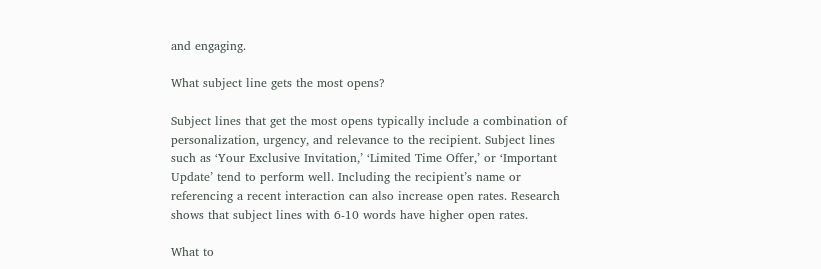and engaging.

What subject line gets the most opens?

Subject lines that get the most opens typically include a combination of personalization, urgency, and relevance to the recipient. Subject lines such as ‘Your Exclusive Invitation,’ ‘Limited Time Offer,’ or ‘Important Update’ tend to perform well. Including the recipient’s name or referencing a recent interaction can also increase open rates. Research shows that subject lines with 6-10 words have higher open rates.

What to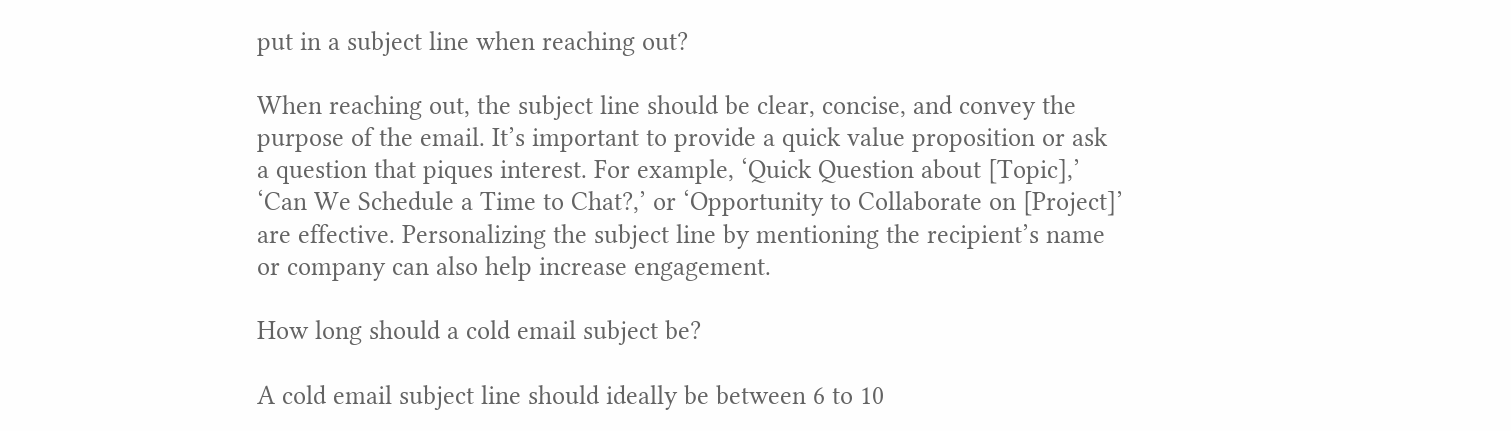put in a subject line when reaching out?

When reaching out, the subject line should be clear, concise, and convey the purpose of the email. It’s important to provide a quick value proposition or ask a question that piques interest. For example, ‘Quick Question about [Topic],’ ‘Can We Schedule a Time to Chat?,’ or ‘Opportunity to Collaborate on [Project]’ are effective. Personalizing the subject line by mentioning the recipient’s name or company can also help increase engagement.

How long should a cold email subject be?

A cold email subject line should ideally be between 6 to 10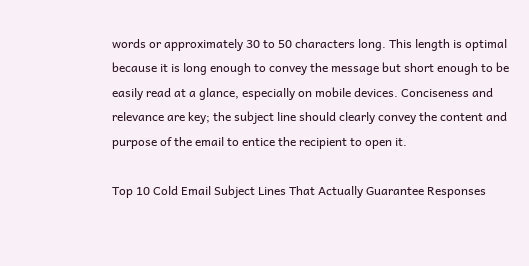words or approximately 30 to 50 characters long. This length is optimal because it is long enough to convey the message but short enough to be easily read at a glance, especially on mobile devices. Conciseness and relevance are key; the subject line should clearly convey the content and purpose of the email to entice the recipient to open it.

Top 10 Cold Email Subject Lines That Actually Guarantee Responses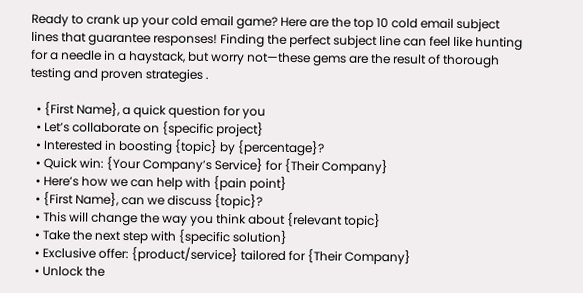Ready to crank up your cold email game? Here are the top 10 cold email subject lines that guarantee responses! Finding the perfect subject line can feel like hunting for a needle in a haystack, but worry not—these gems are the result of thorough testing and proven strategies .

  • {First Name}, a quick question for you
  • Let’s collaborate on {specific project}
  • Interested in boosting {topic} by {percentage}?
  • Quick win: {Your Company’s Service} for {Their Company}
  • Here’s how we can help with {pain point}
  • {First Name}, can we discuss {topic}?
  • This will change the way you think about {relevant topic}
  • Take the next step with {specific solution}
  • Exclusive offer: {product/service} tailored for {Their Company}
  • Unlock the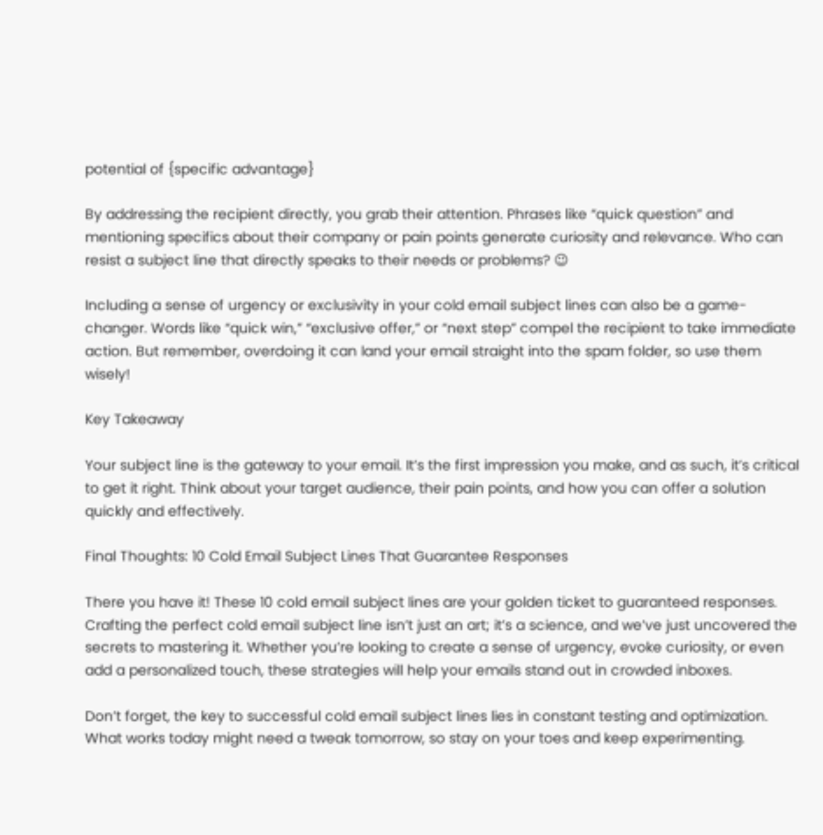potential of {specific advantage}

By addressing the recipient directly, you grab their attention. Phrases like “quick question” and mentioning specifics about their company or pain points generate curiosity and relevance. Who can resist a subject line that directly speaks to their needs or problems? 😉

Including a sense of urgency or exclusivity in your cold email subject lines can also be a game-changer. Words like “quick win,” “exclusive offer,” or “next step” compel the recipient to take immediate action. But remember, overdoing it can land your email straight into the spam folder, so use them wisely!

Key Takeaway

Your subject line is the gateway to your email. It’s the first impression you make, and as such, it’s critical to get it right. Think about your target audience, their pain points, and how you can offer a solution quickly and effectively.

Final Thoughts: 10 Cold Email Subject Lines That Guarantee Responses

There you have it! These 10 cold email subject lines are your golden ticket to guaranteed responses. Crafting the perfect cold email subject line isn’t just an art; it’s a science, and we’ve just uncovered the secrets to mastering it. Whether you’re looking to create a sense of urgency, evoke curiosity, or even add a personalized touch, these strategies will help your emails stand out in crowded inboxes.

Don’t forget, the key to successful cold email subject lines lies in constant testing and optimization. What works today might need a tweak tomorrow, so stay on your toes and keep experimenting.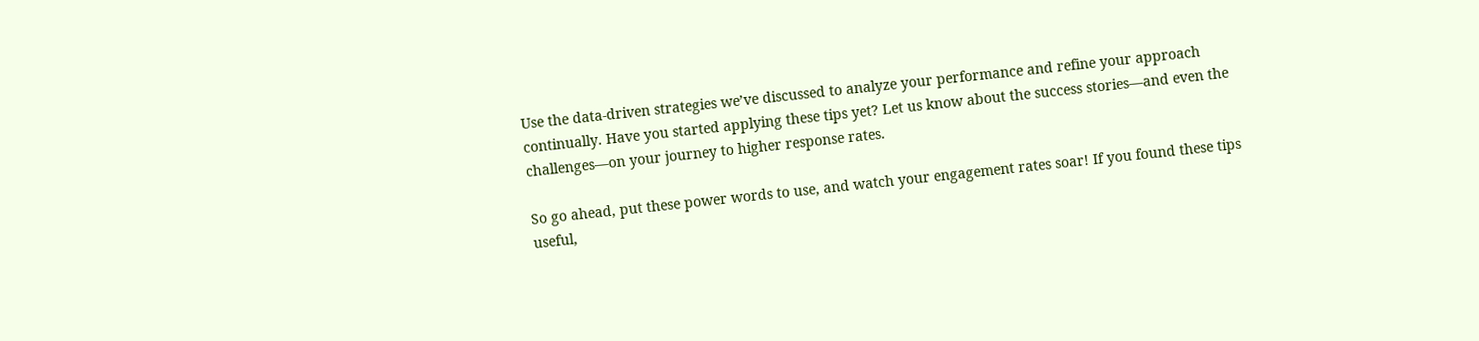Use the data-driven strategies we’ve discussed to analyze your performance and refine your approach continually. Have you started applying these tips yet? Let us know about the success stories—and even the challenges—on your journey to higher response rates.

So go ahead, put these power words to use, and watch your engagement rates soar! If you found these tips useful,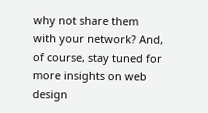why not share them with your network? And, of course, stay tuned for more insights on web design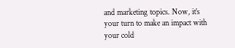and marketing topics. Now, it’s your turn to make an impact with your cold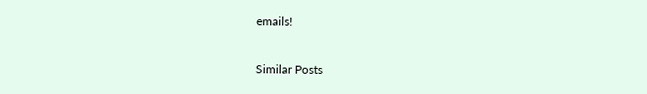emails!

Similar Posts